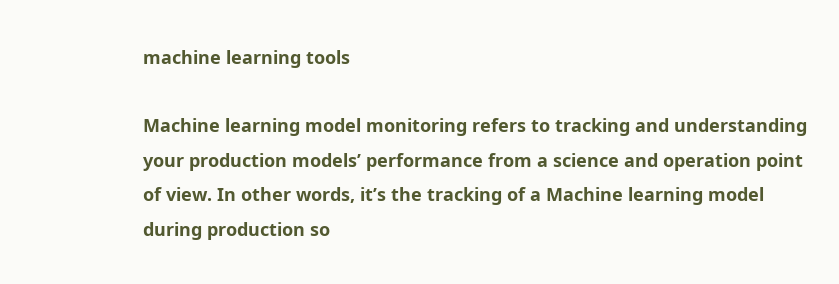machine learning tools

Machine learning model monitoring refers to tracking and understanding your production models’ performance from a science and operation point of view. In other words, it’s the tracking of a Machine learning model during production so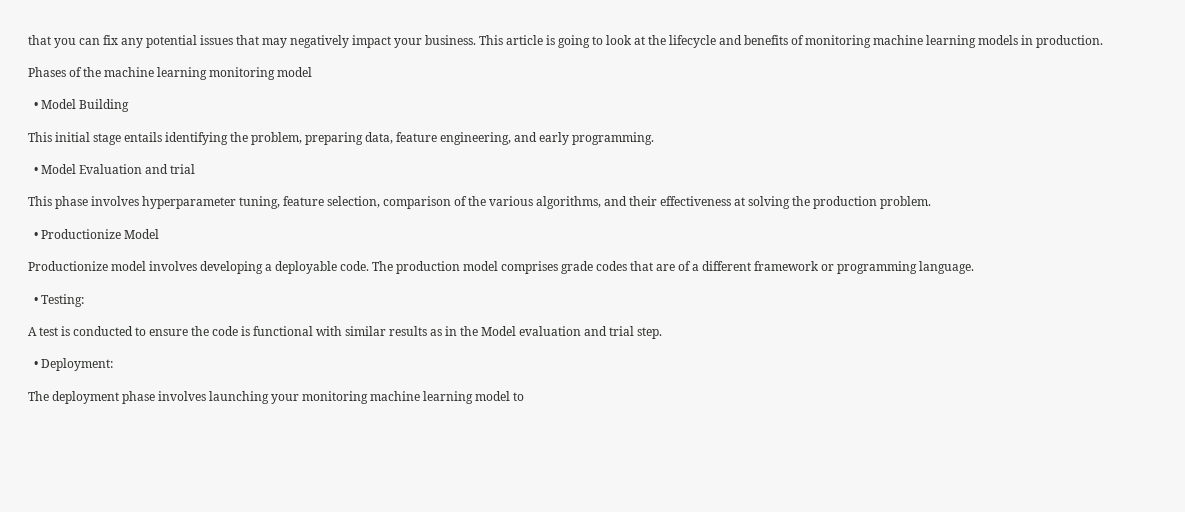that you can fix any potential issues that may negatively impact your business. This article is going to look at the lifecycle and benefits of monitoring machine learning models in production.

Phases of the machine learning monitoring model

  • Model Building

This initial stage entails identifying the problem, preparing data, feature engineering, and early programming.

  • Model Evaluation and trial

This phase involves hyperparameter tuning, feature selection, comparison of the various algorithms, and their effectiveness at solving the production problem.

  • Productionize Model

Productionize model involves developing a deployable code. The production model comprises grade codes that are of a different framework or programming language.

  • Testing:

A test is conducted to ensure the code is functional with similar results as in the Model evaluation and trial step.

  • Deployment:

The deployment phase involves launching your monitoring machine learning model to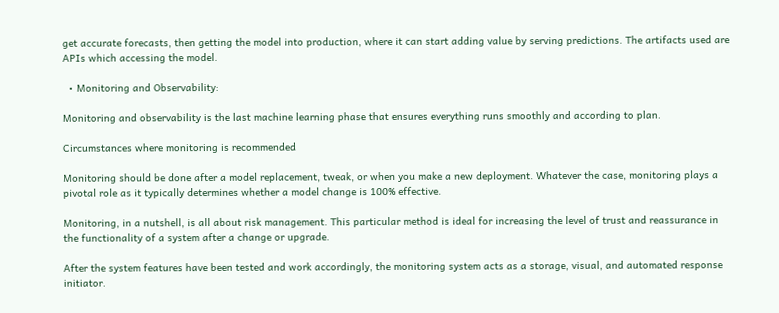get accurate forecasts, then getting the model into production, where it can start adding value by serving predictions. The artifacts used are APIs which accessing the model.

  • Monitoring and Observability:

Monitoring and observability is the last machine learning phase that ensures everything runs smoothly and according to plan.

Circumstances where monitoring is recommended

Monitoring should be done after a model replacement, tweak, or when you make a new deployment. Whatever the case, monitoring plays a pivotal role as it typically determines whether a model change is 100% effective.

Monitoring, in a nutshell, is all about risk management. This particular method is ideal for increasing the level of trust and reassurance in the functionality of a system after a change or upgrade.

After the system features have been tested and work accordingly, the monitoring system acts as a storage, visual, and automated response initiator.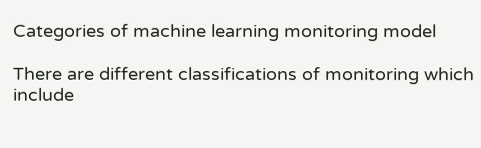Categories of machine learning monitoring model

There are different classifications of monitoring which include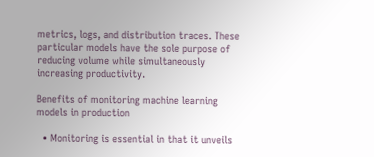metrics, logs, and distribution traces. These particular models have the sole purpose of reducing volume while simultaneously increasing productivity.

Benefits of monitoring machine learning models in production

  • Monitoring is essential in that it unveils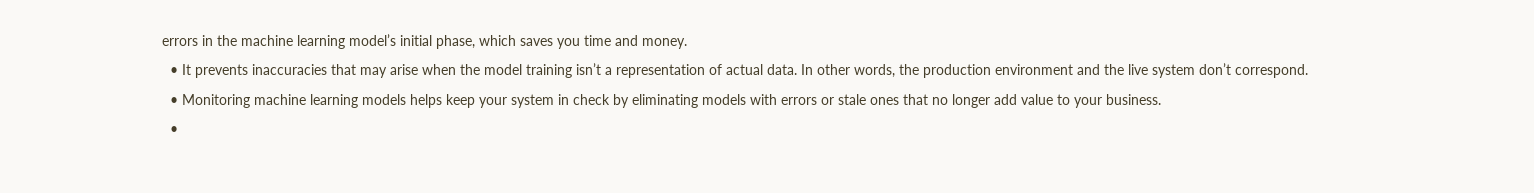errors in the machine learning model’s initial phase, which saves you time and money.
  • It prevents inaccuracies that may arise when the model training isn’t a representation of actual data. In other words, the production environment and the live system don’t correspond.
  • Monitoring machine learning models helps keep your system in check by eliminating models with errors or stale ones that no longer add value to your business.
  •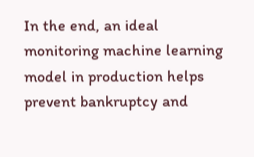In the end, an ideal monitoring machine learning model in production helps prevent bankruptcy and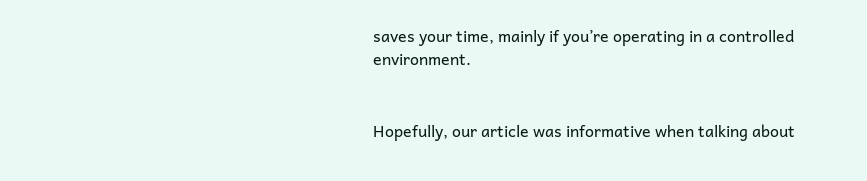saves your time, mainly if you’re operating in a controlled environment.


Hopefully, our article was informative when talking about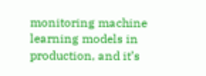monitoring machine learning models in production, and it’s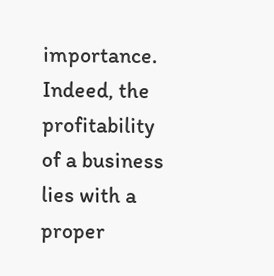importance. Indeed, the profitability of a business lies with a proper